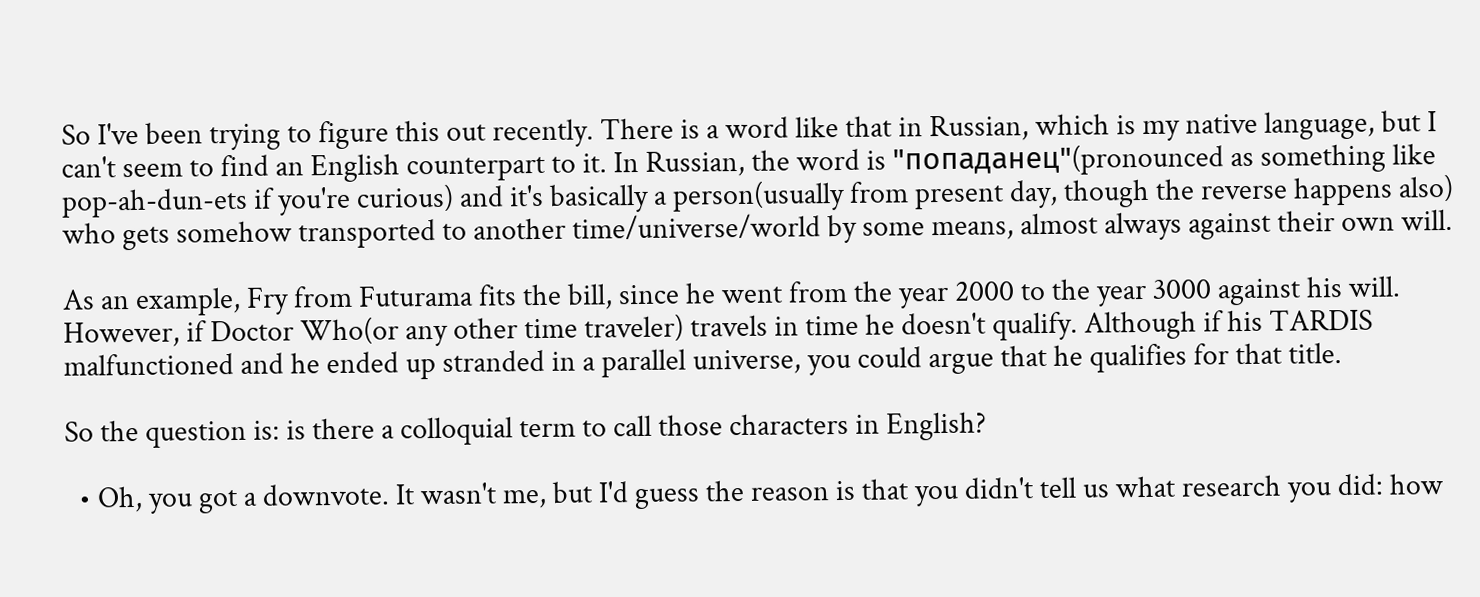So I've been trying to figure this out recently. There is a word like that in Russian, which is my native language, but I can't seem to find an English counterpart to it. In Russian, the word is "попаданец"(pronounced as something like pop-ah-dun-ets if you're curious) and it's basically a person(usually from present day, though the reverse happens also) who gets somehow transported to another time/universe/world by some means, almost always against their own will.

As an example, Fry from Futurama fits the bill, since he went from the year 2000 to the year 3000 against his will. However, if Doctor Who(or any other time traveler) travels in time he doesn't qualify. Although if his TARDIS malfunctioned and he ended up stranded in a parallel universe, you could argue that he qualifies for that title.

So the question is: is there a colloquial term to call those characters in English?

  • Oh, you got a downvote. It wasn't me, but I'd guess the reason is that you didn't tell us what research you did: how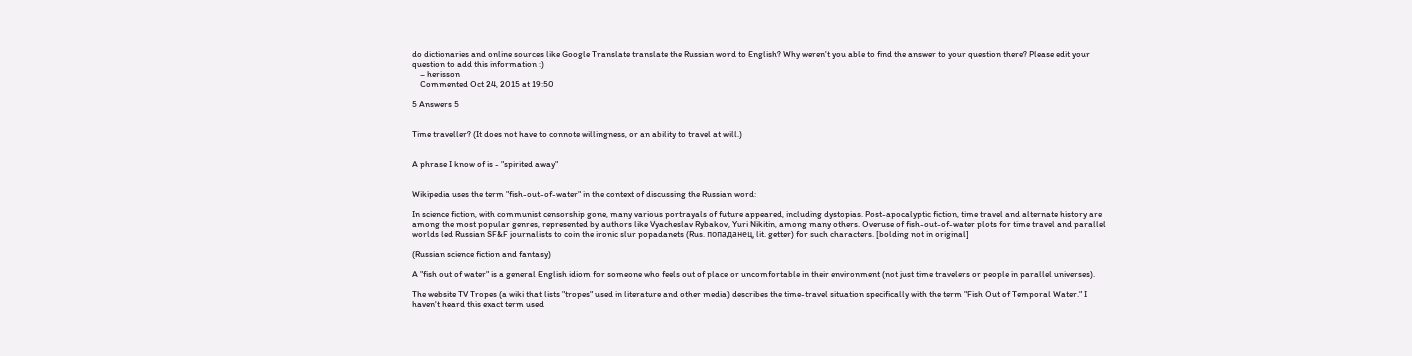do dictionaries and online sources like Google Translate translate the Russian word to English? Why weren't you able to find the answer to your question there? Please edit your question to add this information :)
    – herisson
    Commented Oct 24, 2015 at 19:50

5 Answers 5


Time traveller? (It does not have to connote willingness, or an ability to travel at will.)


A phrase I know of is - "spirited away"


Wikipedia uses the term "fish-out-of-water" in the context of discussing the Russian word:

In science fiction, with communist censorship gone, many various portrayals of future appeared, including dystopias. Post-apocalyptic fiction, time travel and alternate history are among the most popular genres, represented by authors like Vyacheslav Rybakov, Yuri Nikitin, among many others. Overuse of fish-out-of-water plots for time travel and parallel worlds led Russian SF&F journalists to coin the ironic slur popadanets (Rus. попаданец, lit. getter) for such characters. [bolding not in original]

(Russian science fiction and fantasy)

A "fish out of water" is a general English idiom for someone who feels out of place or uncomfortable in their environment (not just time travelers or people in parallel universes).

The website TV Tropes (a wiki that lists "tropes" used in literature and other media) describes the time-travel situation specifically with the term "Fish Out of Temporal Water." I haven't heard this exact term used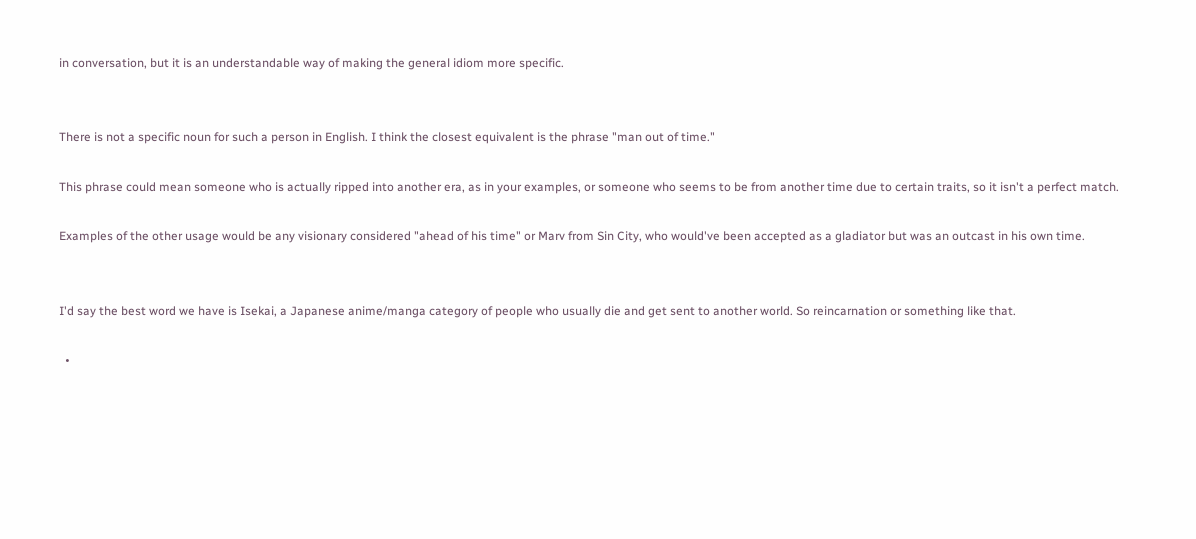in conversation, but it is an understandable way of making the general idiom more specific.


There is not a specific noun for such a person in English. I think the closest equivalent is the phrase "man out of time."

This phrase could mean someone who is actually ripped into another era, as in your examples, or someone who seems to be from another time due to certain traits, so it isn't a perfect match.

Examples of the other usage would be any visionary considered "ahead of his time" or Marv from Sin City, who would've been accepted as a gladiator but was an outcast in his own time.


I'd say the best word we have is Isekai, a Japanese anime/manga category of people who usually die and get sent to another world. So reincarnation or something like that.

  •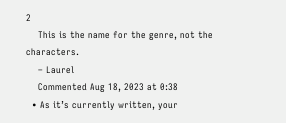2
    This is the name for the genre, not the characters.
    – Laurel
    Commented Aug 18, 2023 at 0:38
  • As it’s currently written, your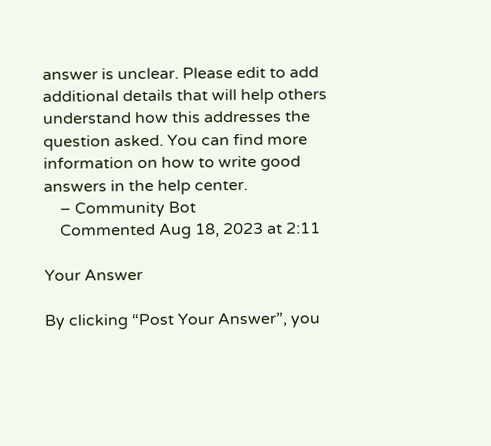answer is unclear. Please edit to add additional details that will help others understand how this addresses the question asked. You can find more information on how to write good answers in the help center.
    – Community Bot
    Commented Aug 18, 2023 at 2:11

Your Answer

By clicking “Post Your Answer”, you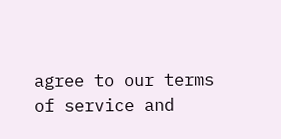agree to our terms of service and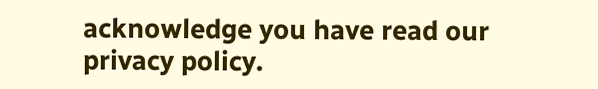acknowledge you have read our privacy policy.